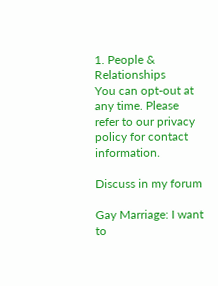1. People & Relationships
You can opt-out at any time. Please refer to our privacy policy for contact information.

Discuss in my forum

Gay Marriage: I want to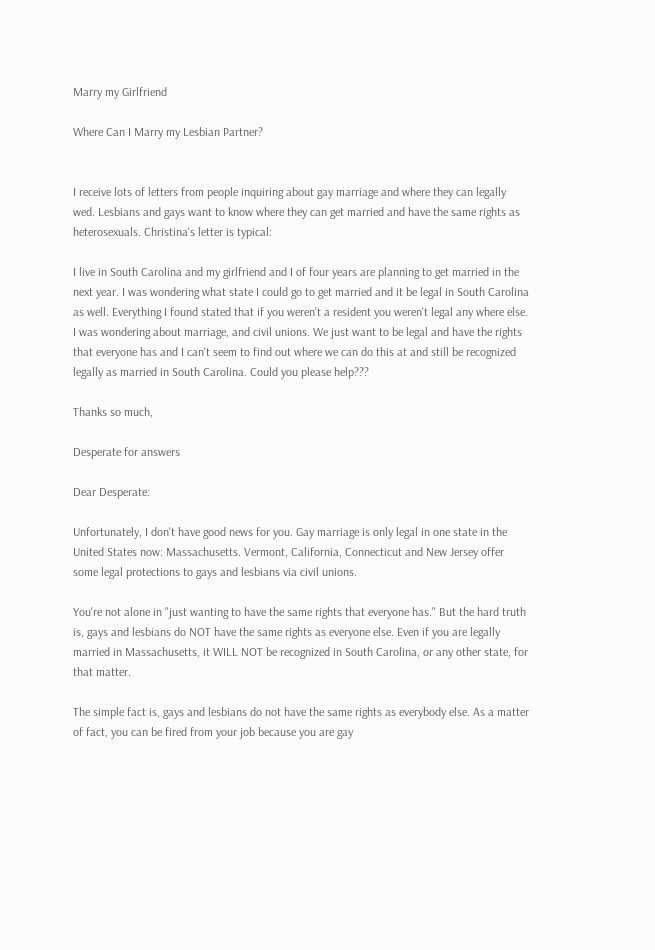Marry my Girlfriend

Where Can I Marry my Lesbian Partner?


I receive lots of letters from people inquiring about gay marriage and where they can legally wed. Lesbians and gays want to know where they can get married and have the same rights as heterosexuals. Christina's letter is typical:

I live in South Carolina and my girlfriend and I of four years are planning to get married in the next year. I was wondering what state I could go to get married and it be legal in South Carolina as well. Everything I found stated that if you weren't a resident you weren't legal any where else. I was wondering about marriage, and civil unions. We just want to be legal and have the rights that everyone has and I can't seem to find out where we can do this at and still be recognized legally as married in South Carolina. Could you please help???

Thanks so much,

Desperate for answers

Dear Desperate:

Unfortunately, I don't have good news for you. Gay marriage is only legal in one state in the United States now: Massachusetts. Vermont, California, Connecticut and New Jersey offer some legal protections to gays and lesbians via civil unions.

You're not alone in "just wanting to have the same rights that everyone has." But the hard truth is, gays and lesbians do NOT have the same rights as everyone else. Even if you are legally married in Massachusetts, it WILL NOT be recognized in South Carolina, or any other state, for that matter.

The simple fact is, gays and lesbians do not have the same rights as everybody else. As a matter of fact, you can be fired from your job because you are gay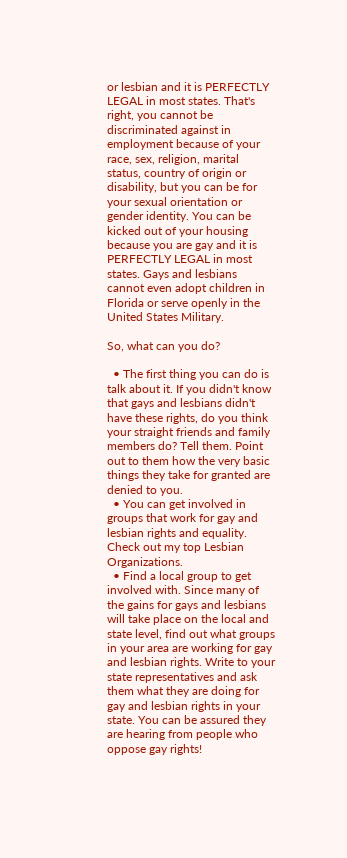or lesbian and it is PERFECTLY LEGAL in most states. That's right, you cannot be discriminated against in employment because of your race, sex, religion, marital status, country of origin or disability, but you can be for your sexual orientation or gender identity. You can be kicked out of your housing because you are gay and it is PERFECTLY LEGAL in most states. Gays and lesbians cannot even adopt children in Florida or serve openly in the United States Military.

So, what can you do?

  • The first thing you can do is talk about it. If you didn't know that gays and lesbians didn't have these rights, do you think your straight friends and family members do? Tell them. Point out to them how the very basic things they take for granted are denied to you.
  • You can get involved in groups that work for gay and lesbian rights and equality. Check out my top Lesbian Organizations.
  • Find a local group to get involved with. Since many of the gains for gays and lesbians will take place on the local and state level, find out what groups in your area are working for gay and lesbian rights. Write to your state representatives and ask them what they are doing for gay and lesbian rights in your state. You can be assured they are hearing from people who oppose gay rights!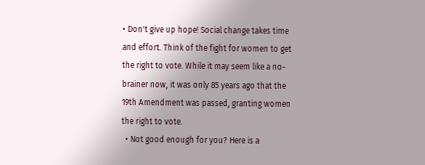• Don't give up hope! Social change takes time and effort. Think of the fight for women to get the right to vote. While it may seem like a no-brainer now, it was only 85 years ago that the 19th Amendment was passed, granting women the right to vote.
  • Not good enough for you? Here is a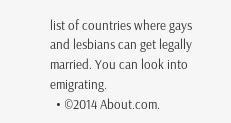list of countries where gays and lesbians can get legally married. You can look into emigrating.
  • ©2014 About.com.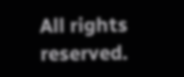All rights reserved.